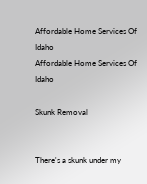Affordable Home Services Of Idaho
Affordable Home Services Of Idaho

Skunk Removal


There's a skunk under my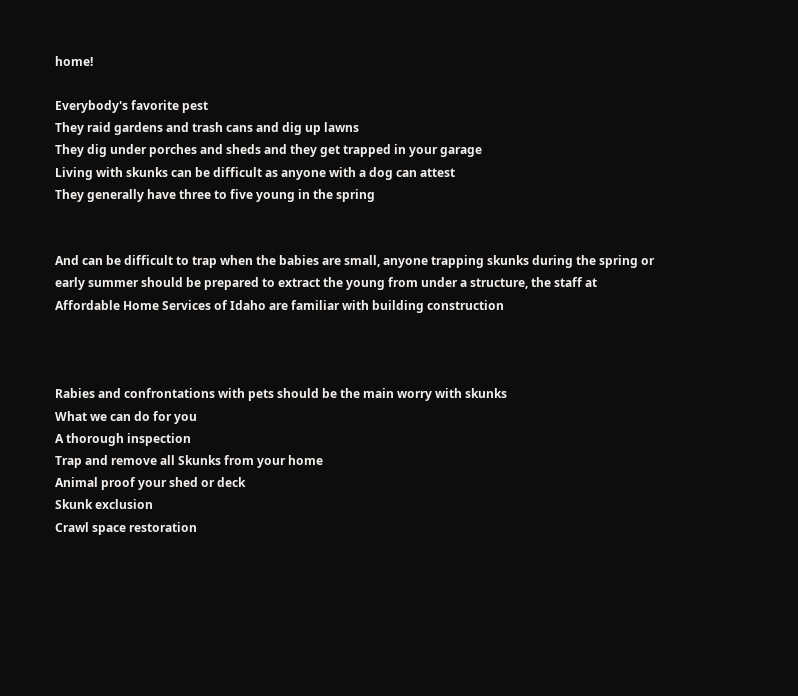home!

Everybody's favorite pest
They raid gardens and trash cans and dig up lawns
They dig under porches and sheds and they get trapped in your garage
Living with skunks can be difficult as anyone with a dog can attest
They generally have three to five young in the spring


And can be difficult to trap when the babies are small, anyone trapping skunks during the spring or early summer should be prepared to extract the young from under a structure, the staff at Affordable Home Services of Idaho are familiar with building construction



Rabies and confrontations with pets should be the main worry with skunks
What we can do for you
A thorough inspection
Trap and remove all Skunks from your home
Animal proof your shed or deck
Skunk exclusion
Crawl space restoration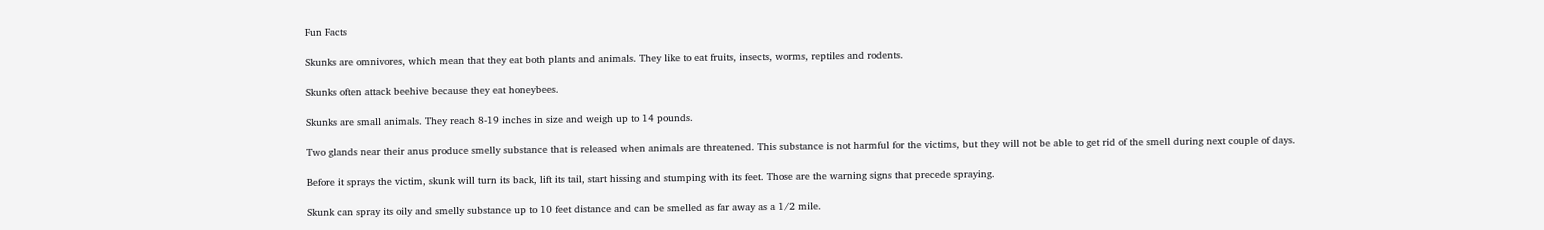Fun Facts

Skunks are omnivores, which mean that they eat both plants and animals. They like to eat fruits, insects, worms, reptiles and rodents.

Skunks often attack beehive because they eat honeybees.

Skunks are small animals. They reach 8-19 inches in size and weigh up to 14 pounds.

Two glands near their anus produce smelly substance that is released when animals are threatened. This substance is not harmful for the victims, but they will not be able to get rid of the smell during next couple of days.

Before it sprays the victim, skunk will turn its back, lift its tail, start hissing and stumping with its feet. Those are the warning signs that precede spraying.

Skunk can spray its oily and smelly substance up to 10 feet distance and can be smelled as far away as a 1/2 mile.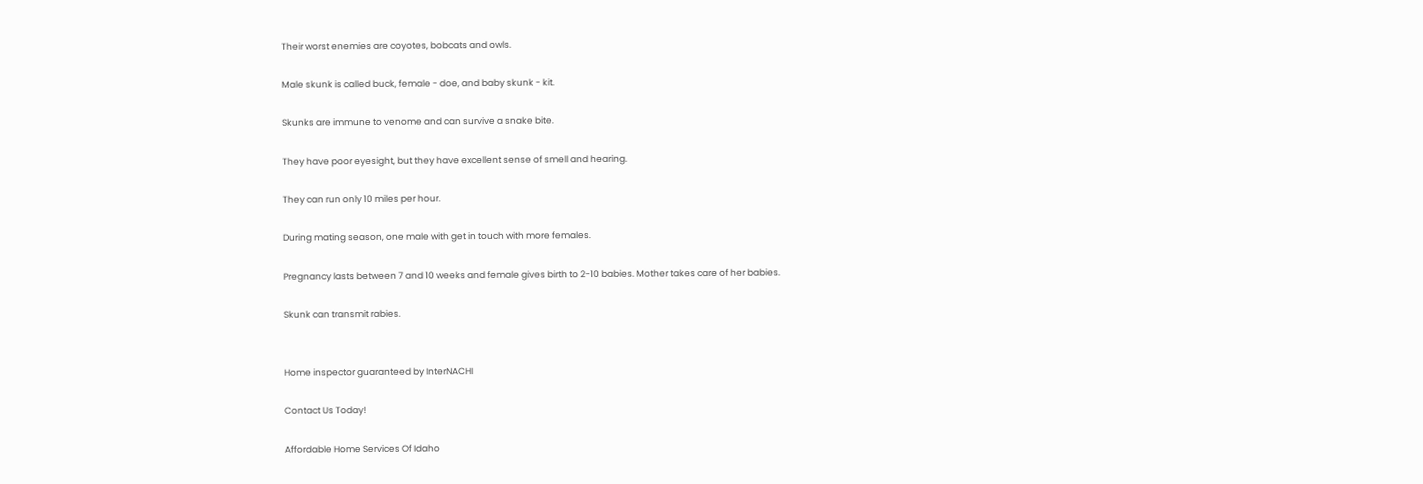Their worst enemies are coyotes, bobcats and owls.

Male skunk is called buck, female - doe, and baby skunk - kit.

Skunks are immune to venome and can survive a snake bite.

They have poor eyesight, but they have excellent sense of smell and hearing.

They can run only 10 miles per hour.

During mating season, one male with get in touch with more females.

Pregnancy lasts between 7 and 10 weeks and female gives birth to 2-10 babies. Mother takes care of her babies.

Skunk can transmit rabies.


Home inspector guaranteed by InterNACHI

Contact Us Today!

Affordable Home Services Of Idaho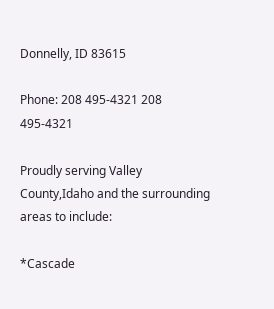Donnelly, ID 83615

Phone: 208 495-4321 208 495-4321

Proudly serving Valley County,Idaho and the surrounding areas to include:

*Cascade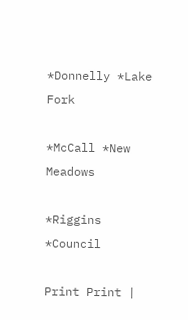*Donnelly *Lake Fork

*McCall *New Meadows

*Riggins *Council

Print Print |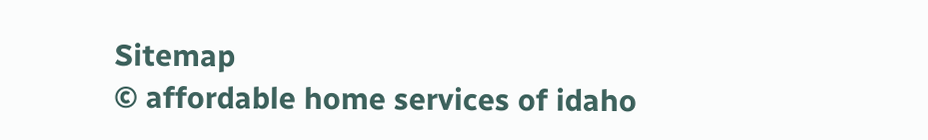Sitemap
© affordable home services of idaho